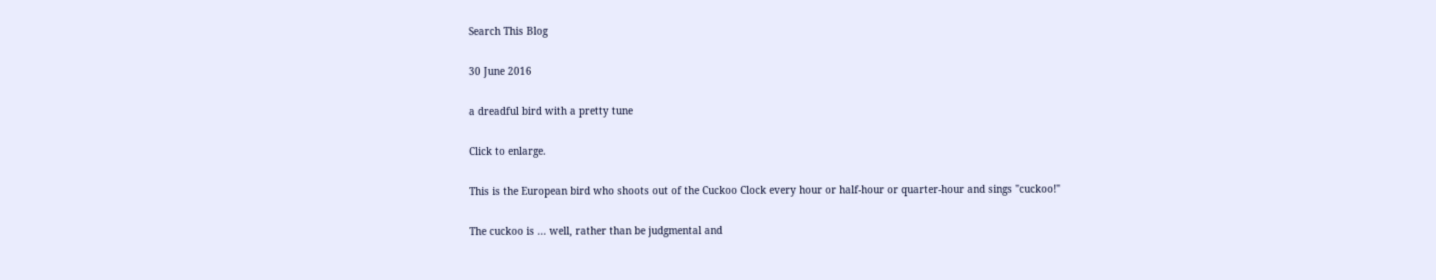Search This Blog

30 June 2016

a dreadful bird with a pretty tune

Click to enlarge.

This is the European bird who shoots out of the Cuckoo Clock every hour or half-hour or quarter-hour and sings "cuckoo!"

The cuckoo is ... well, rather than be judgmental and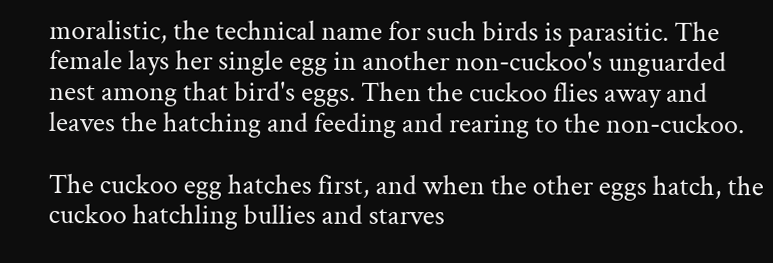moralistic, the technical name for such birds is parasitic. The female lays her single egg in another non-cuckoo's unguarded nest among that bird's eggs. Then the cuckoo flies away and leaves the hatching and feeding and rearing to the non-cuckoo.

The cuckoo egg hatches first, and when the other eggs hatch, the cuckoo hatchling bullies and starves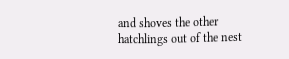and shoves the other hatchlings out of the nest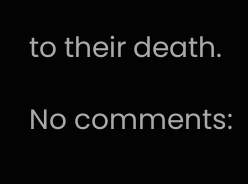to their death.

No comments: